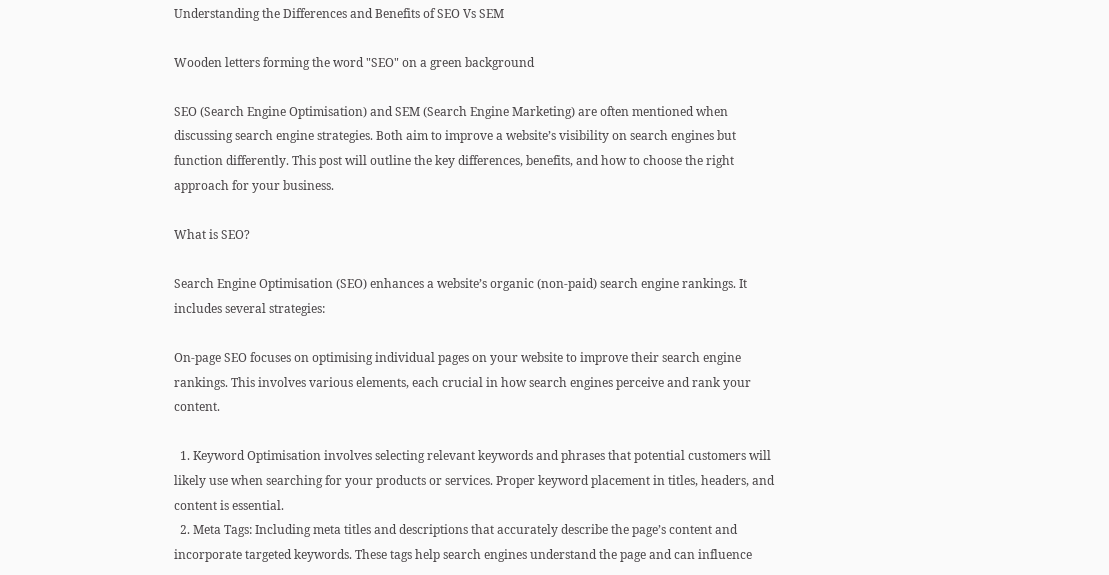Understanding the Differences and Benefits of SEO Vs SEM

Wooden letters forming the word "SEO" on a green background

SEO (Search Engine Optimisation) and SEM (Search Engine Marketing) are often mentioned when discussing search engine strategies. Both aim to improve a website’s visibility on search engines but function differently. This post will outline the key differences, benefits, and how to choose the right approach for your business.

What is SEO?

Search Engine Optimisation (SEO) enhances a website’s organic (non-paid) search engine rankings. It includes several strategies:

On-page SEO focuses on optimising individual pages on your website to improve their search engine rankings. This involves various elements, each crucial in how search engines perceive and rank your content.

  1. Keyword Optimisation involves selecting relevant keywords and phrases that potential customers will likely use when searching for your products or services. Proper keyword placement in titles, headers, and content is essential.
  2. Meta Tags: Including meta titles and descriptions that accurately describe the page’s content and incorporate targeted keywords. These tags help search engines understand the page and can influence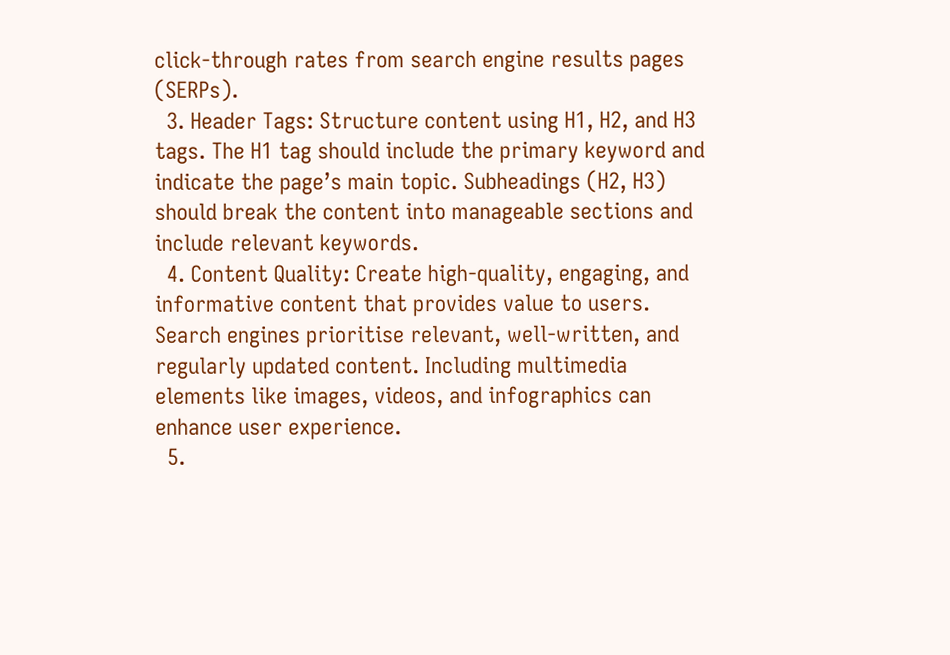click-through rates from search engine results pages (SERPs).
  3. Header Tags: Structure content using H1, H2, and H3 tags. The H1 tag should include the primary keyword and indicate the page’s main topic. Subheadings (H2, H3) should break the content into manageable sections and include relevant keywords.
  4. Content Quality: Create high-quality, engaging, and informative content that provides value to users. Search engines prioritise relevant, well-written, and regularly updated content. Including multimedia elements like images, videos, and infographics can enhance user experience.
  5.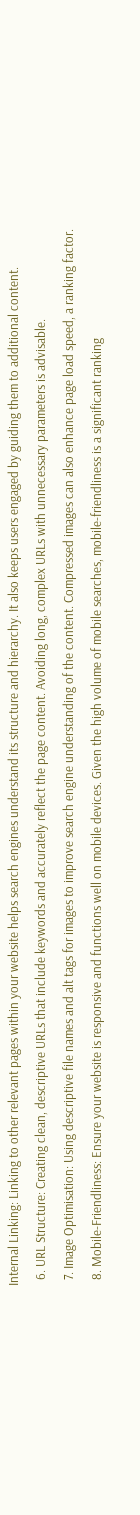Internal Linking: Linking to other relevant pages within your website helps search engines understand its structure and hierarchy. It also keeps users engaged by guiding them to additional content.
  6. URL Structure: Creating clean, descriptive URLs that include keywords and accurately reflect the page content. Avoiding long, complex URLs with unnecessary parameters is advisable.
  7. Image Optimisation: Using descriptive file names and alt tags for images to improve search engine understanding of the content. Compressed images can also enhance page load speed, a ranking factor.
  8. Mobile-Friendliness: Ensure your website is responsive and functions well on mobile devices. Given the high volume of mobile searches, mobile-friendliness is a significant ranking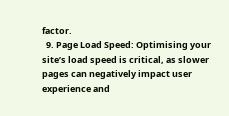factor.
  9. Page Load Speed: Optimising your site’s load speed is critical, as slower pages can negatively impact user experience and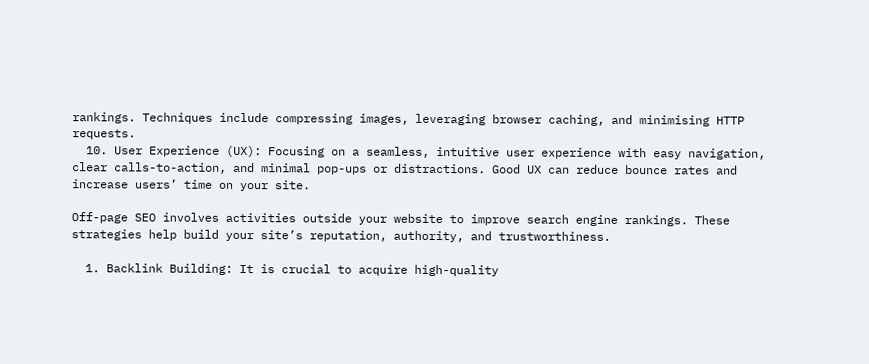rankings. Techniques include compressing images, leveraging browser caching, and minimising HTTP requests.
  10. User Experience (UX): Focusing on a seamless, intuitive user experience with easy navigation, clear calls-to-action, and minimal pop-ups or distractions. Good UX can reduce bounce rates and increase users’ time on your site.

Off-page SEO involves activities outside your website to improve search engine rankings. These strategies help build your site’s reputation, authority, and trustworthiness.

  1. Backlink Building: It is crucial to acquire high-quality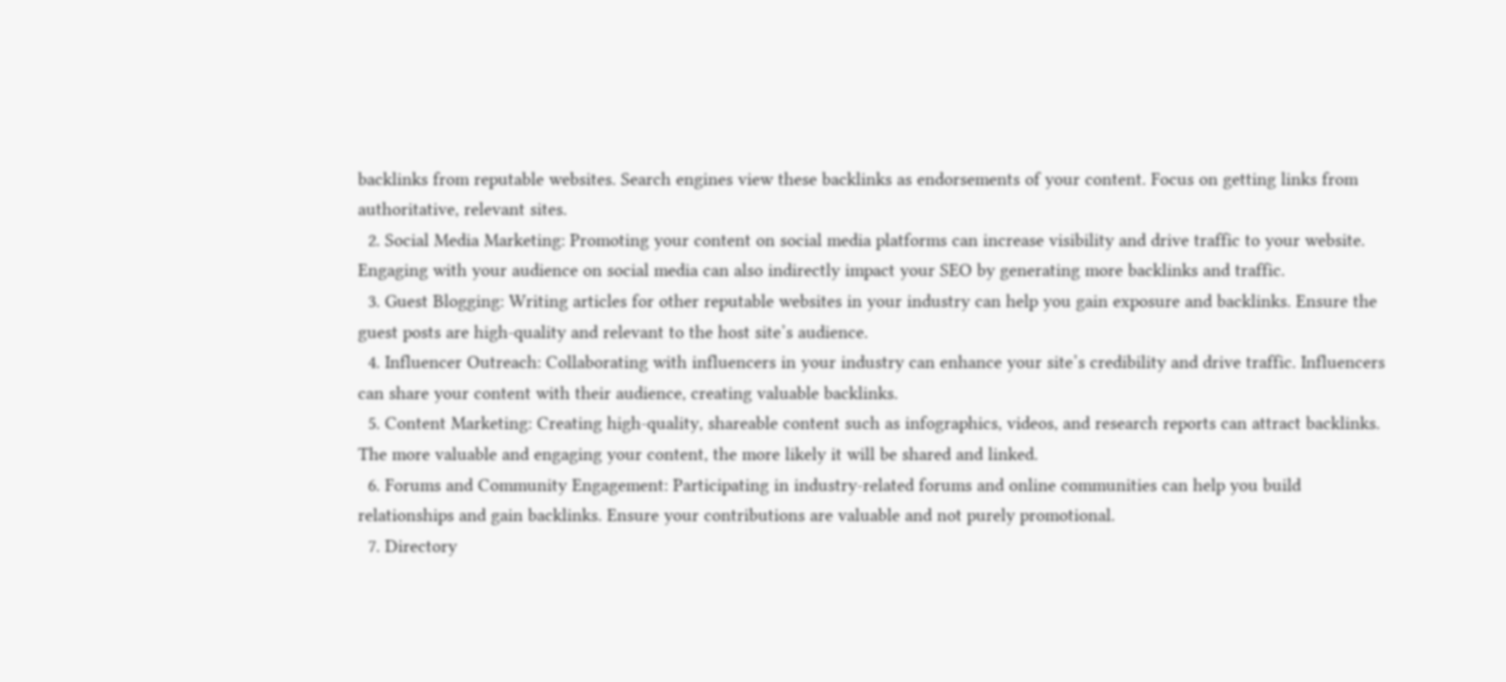backlinks from reputable websites. Search engines view these backlinks as endorsements of your content. Focus on getting links from authoritative, relevant sites.
  2. Social Media Marketing: Promoting your content on social media platforms can increase visibility and drive traffic to your website. Engaging with your audience on social media can also indirectly impact your SEO by generating more backlinks and traffic.
  3. Guest Blogging: Writing articles for other reputable websites in your industry can help you gain exposure and backlinks. Ensure the guest posts are high-quality and relevant to the host site’s audience.
  4. Influencer Outreach: Collaborating with influencers in your industry can enhance your site’s credibility and drive traffic. Influencers can share your content with their audience, creating valuable backlinks.
  5. Content Marketing: Creating high-quality, shareable content such as infographics, videos, and research reports can attract backlinks. The more valuable and engaging your content, the more likely it will be shared and linked.
  6. Forums and Community Engagement: Participating in industry-related forums and online communities can help you build relationships and gain backlinks. Ensure your contributions are valuable and not purely promotional.
  7. Directory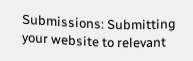Submissions: Submitting your website to relevant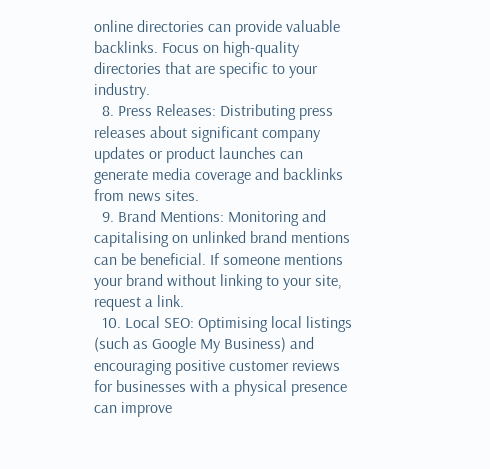online directories can provide valuable backlinks. Focus on high-quality directories that are specific to your industry.
  8. Press Releases: Distributing press releases about significant company updates or product launches can generate media coverage and backlinks from news sites.
  9. Brand Mentions: Monitoring and capitalising on unlinked brand mentions can be beneficial. If someone mentions your brand without linking to your site, request a link.
  10. Local SEO: Optimising local listings (such as Google My Business) and encouraging positive customer reviews for businesses with a physical presence can improve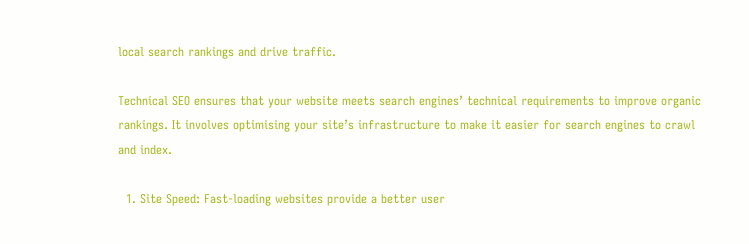local search rankings and drive traffic.

Technical SEO ensures that your website meets search engines’ technical requirements to improve organic rankings. It involves optimising your site’s infrastructure to make it easier for search engines to crawl and index.

  1. Site Speed: Fast-loading websites provide a better user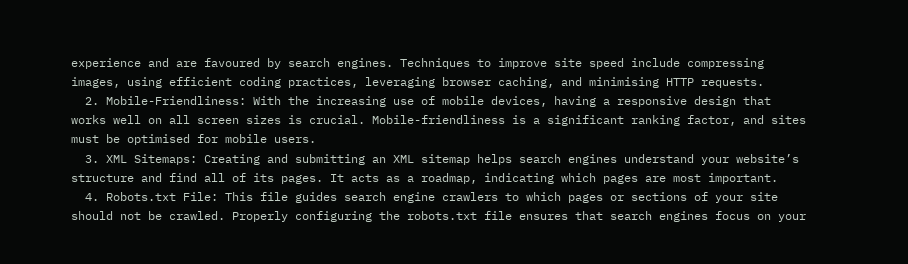experience and are favoured by search engines. Techniques to improve site speed include compressing images, using efficient coding practices, leveraging browser caching, and minimising HTTP requests.
  2. Mobile-Friendliness: With the increasing use of mobile devices, having a responsive design that works well on all screen sizes is crucial. Mobile-friendliness is a significant ranking factor, and sites must be optimised for mobile users.
  3. XML Sitemaps: Creating and submitting an XML sitemap helps search engines understand your website’s structure and find all of its pages. It acts as a roadmap, indicating which pages are most important.
  4. Robots.txt File: This file guides search engine crawlers to which pages or sections of your site should not be crawled. Properly configuring the robots.txt file ensures that search engines focus on your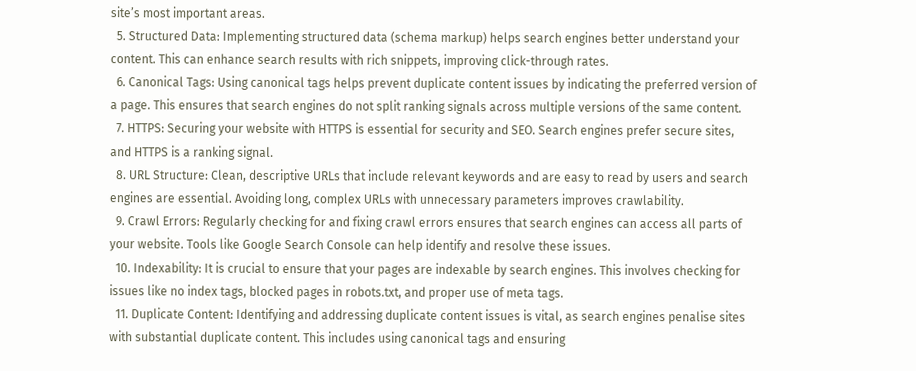site’s most important areas.
  5. Structured Data: Implementing structured data (schema markup) helps search engines better understand your content. This can enhance search results with rich snippets, improving click-through rates.
  6. Canonical Tags: Using canonical tags helps prevent duplicate content issues by indicating the preferred version of a page. This ensures that search engines do not split ranking signals across multiple versions of the same content.
  7. HTTPS: Securing your website with HTTPS is essential for security and SEO. Search engines prefer secure sites, and HTTPS is a ranking signal.
  8. URL Structure: Clean, descriptive URLs that include relevant keywords and are easy to read by users and search engines are essential. Avoiding long, complex URLs with unnecessary parameters improves crawlability.
  9. Crawl Errors: Regularly checking for and fixing crawl errors ensures that search engines can access all parts of your website. Tools like Google Search Console can help identify and resolve these issues.
  10. Indexability: It is crucial to ensure that your pages are indexable by search engines. This involves checking for issues like no index tags, blocked pages in robots.txt, and proper use of meta tags.
  11. Duplicate Content: Identifying and addressing duplicate content issues is vital, as search engines penalise sites with substantial duplicate content. This includes using canonical tags and ensuring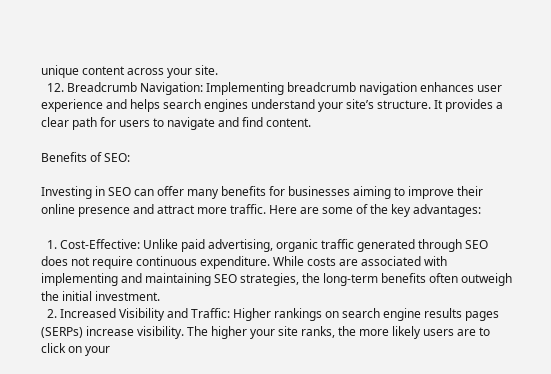unique content across your site.
  12. Breadcrumb Navigation: Implementing breadcrumb navigation enhances user experience and helps search engines understand your site’s structure. It provides a clear path for users to navigate and find content.

Benefits of SEO:

Investing in SEO can offer many benefits for businesses aiming to improve their online presence and attract more traffic. Here are some of the key advantages:

  1. Cost-Effective: Unlike paid advertising, organic traffic generated through SEO does not require continuous expenditure. While costs are associated with implementing and maintaining SEO strategies, the long-term benefits often outweigh the initial investment.
  2. Increased Visibility and Traffic: Higher rankings on search engine results pages (SERPs) increase visibility. The higher your site ranks, the more likely users are to click on your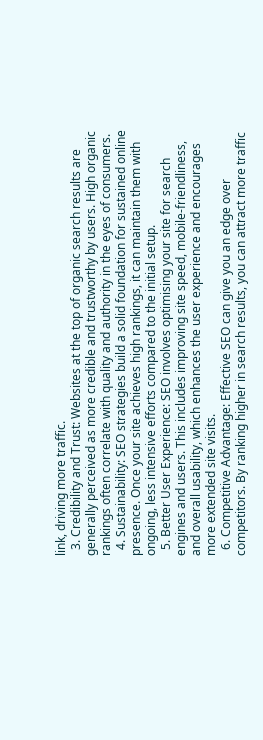link, driving more traffic.
  3. Credibility and Trust: Websites at the top of organic search results are generally perceived as more credible and trustworthy by users. High organic rankings often correlate with quality and authority in the eyes of consumers.
  4. Sustainability: SEO strategies build a solid foundation for sustained online presence. Once your site achieves high rankings, it can maintain them with ongoing, less intensive efforts compared to the initial setup.
  5. Better User Experience: SEO involves optimising your site for search engines and users. This includes improving site speed, mobile-friendliness, and overall usability, which enhances the user experience and encourages more extended site visits.
  6. Competitive Advantage: Effective SEO can give you an edge over competitors. By ranking higher in search results, you can attract more traffic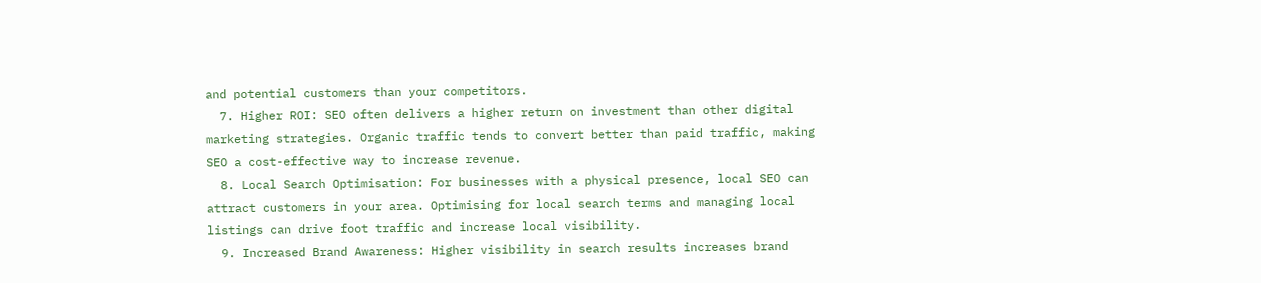and potential customers than your competitors.
  7. Higher ROI: SEO often delivers a higher return on investment than other digital marketing strategies. Organic traffic tends to convert better than paid traffic, making SEO a cost-effective way to increase revenue.
  8. Local Search Optimisation: For businesses with a physical presence, local SEO can attract customers in your area. Optimising for local search terms and managing local listings can drive foot traffic and increase local visibility.
  9. Increased Brand Awareness: Higher visibility in search results increases brand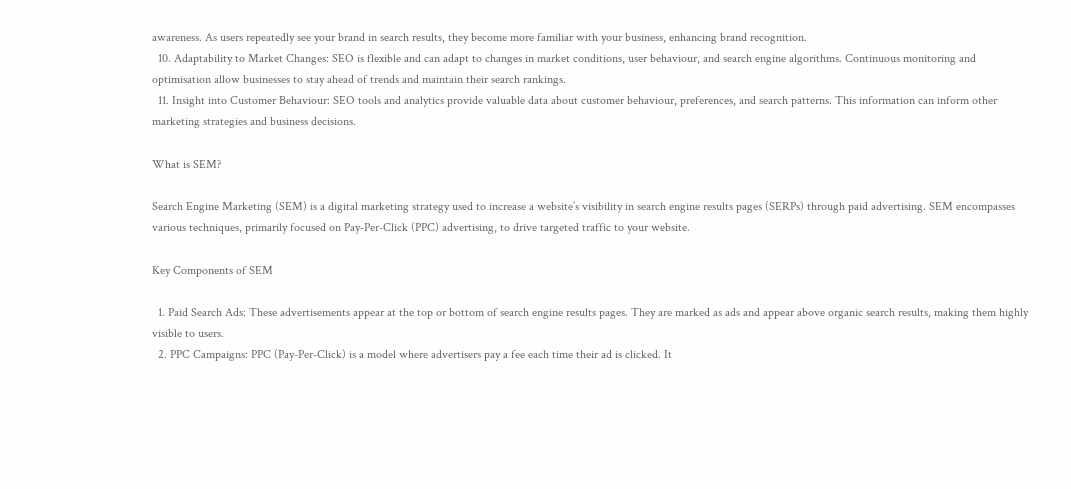awareness. As users repeatedly see your brand in search results, they become more familiar with your business, enhancing brand recognition.
  10. Adaptability to Market Changes: SEO is flexible and can adapt to changes in market conditions, user behaviour, and search engine algorithms. Continuous monitoring and optimisation allow businesses to stay ahead of trends and maintain their search rankings.
  11. Insight into Customer Behaviour: SEO tools and analytics provide valuable data about customer behaviour, preferences, and search patterns. This information can inform other marketing strategies and business decisions.

What is SEM?

Search Engine Marketing (SEM) is a digital marketing strategy used to increase a website’s visibility in search engine results pages (SERPs) through paid advertising. SEM encompasses various techniques, primarily focused on Pay-Per-Click (PPC) advertising, to drive targeted traffic to your website.

Key Components of SEM

  1. Paid Search Ads: These advertisements appear at the top or bottom of search engine results pages. They are marked as ads and appear above organic search results, making them highly visible to users.
  2. PPC Campaigns: PPC (Pay-Per-Click) is a model where advertisers pay a fee each time their ad is clicked. It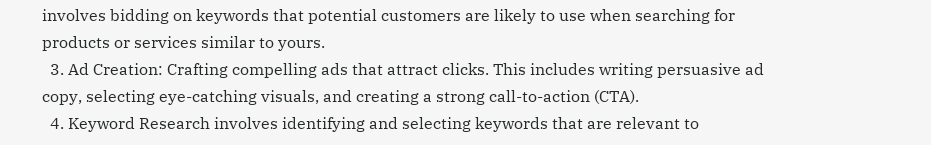involves bidding on keywords that potential customers are likely to use when searching for products or services similar to yours.
  3. Ad Creation: Crafting compelling ads that attract clicks. This includes writing persuasive ad copy, selecting eye-catching visuals, and creating a strong call-to-action (CTA).
  4. Keyword Research involves identifying and selecting keywords that are relevant to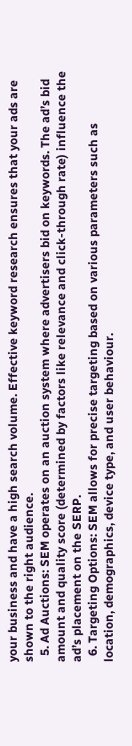your business and have a high search volume. Effective keyword research ensures that your ads are shown to the right audience.
  5. Ad Auctions: SEM operates on an auction system where advertisers bid on keywords. The ad’s bid amount and quality score (determined by factors like relevance and click-through rate) influence the ad’s placement on the SERP.
  6. Targeting Options: SEM allows for precise targeting based on various parameters such as location, demographics, device type, and user behaviour.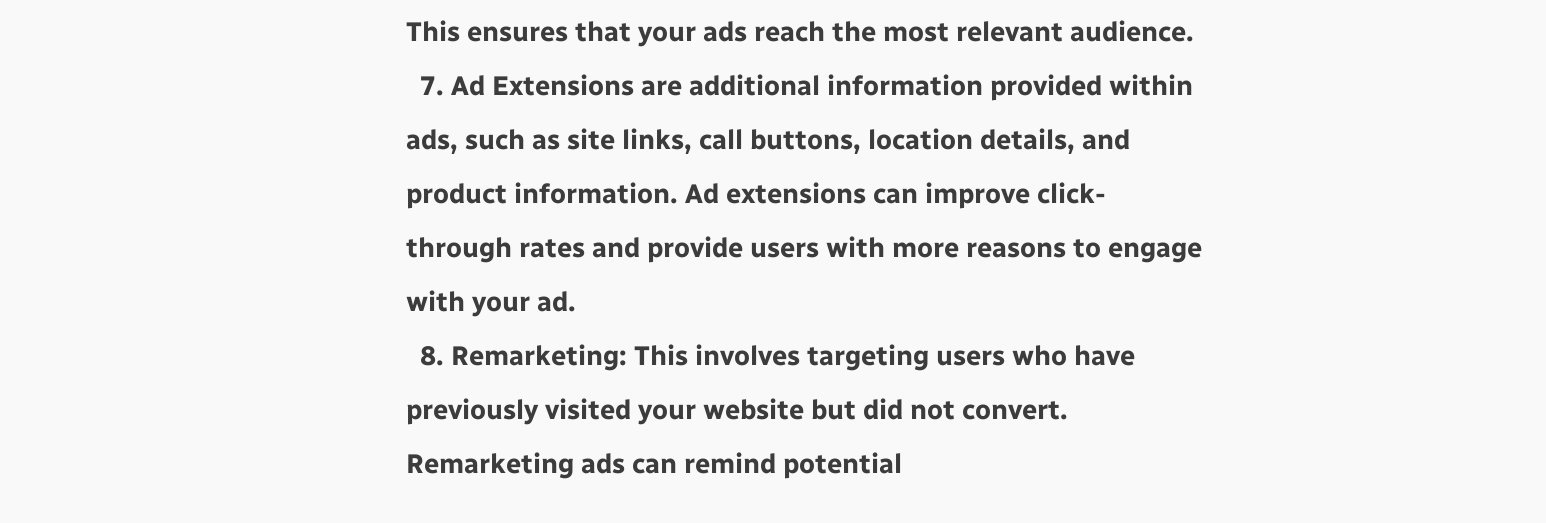This ensures that your ads reach the most relevant audience.
  7. Ad Extensions are additional information provided within ads, such as site links, call buttons, location details, and product information. Ad extensions can improve click-through rates and provide users with more reasons to engage with your ad.
  8. Remarketing: This involves targeting users who have previously visited your website but did not convert. Remarketing ads can remind potential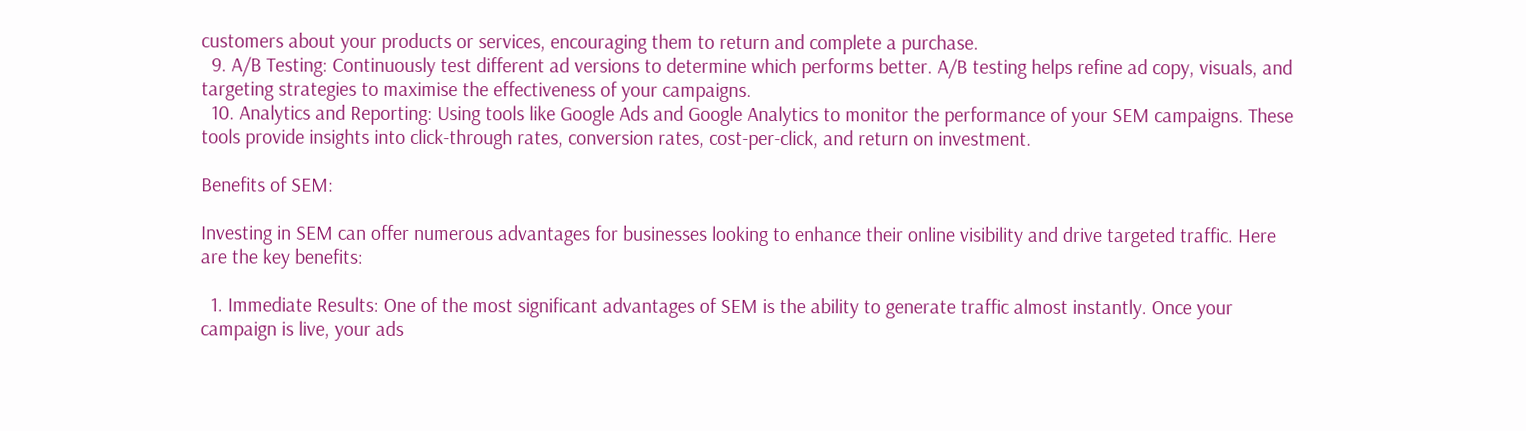customers about your products or services, encouraging them to return and complete a purchase.
  9. A/B Testing: Continuously test different ad versions to determine which performs better. A/B testing helps refine ad copy, visuals, and targeting strategies to maximise the effectiveness of your campaigns.
  10. Analytics and Reporting: Using tools like Google Ads and Google Analytics to monitor the performance of your SEM campaigns. These tools provide insights into click-through rates, conversion rates, cost-per-click, and return on investment.

Benefits of SEM:

Investing in SEM can offer numerous advantages for businesses looking to enhance their online visibility and drive targeted traffic. Here are the key benefits:

  1. Immediate Results: One of the most significant advantages of SEM is the ability to generate traffic almost instantly. Once your campaign is live, your ads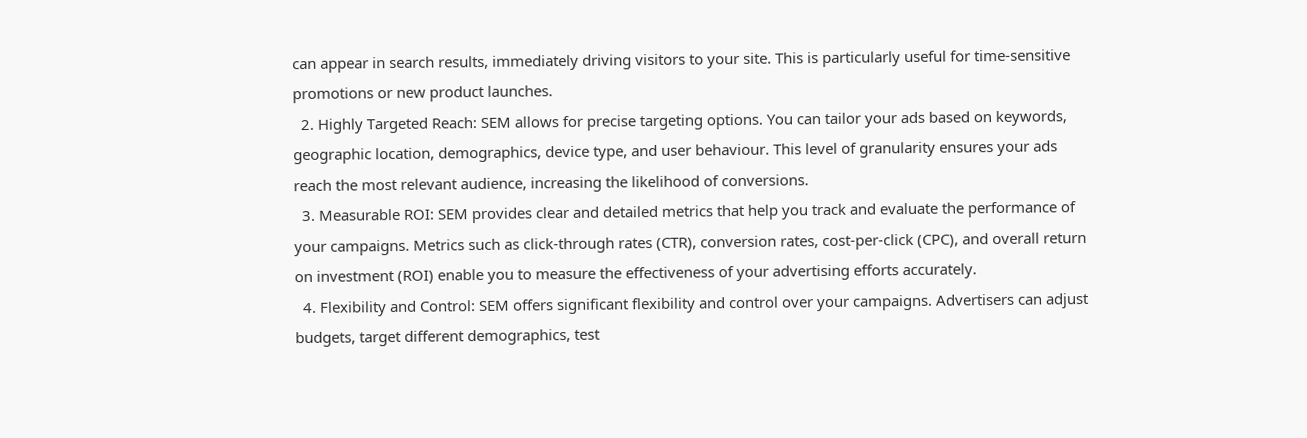can appear in search results, immediately driving visitors to your site. This is particularly useful for time-sensitive promotions or new product launches.
  2. Highly Targeted Reach: SEM allows for precise targeting options. You can tailor your ads based on keywords, geographic location, demographics, device type, and user behaviour. This level of granularity ensures your ads reach the most relevant audience, increasing the likelihood of conversions.
  3. Measurable ROI: SEM provides clear and detailed metrics that help you track and evaluate the performance of your campaigns. Metrics such as click-through rates (CTR), conversion rates, cost-per-click (CPC), and overall return on investment (ROI) enable you to measure the effectiveness of your advertising efforts accurately.
  4. Flexibility and Control: SEM offers significant flexibility and control over your campaigns. Advertisers can adjust budgets, target different demographics, test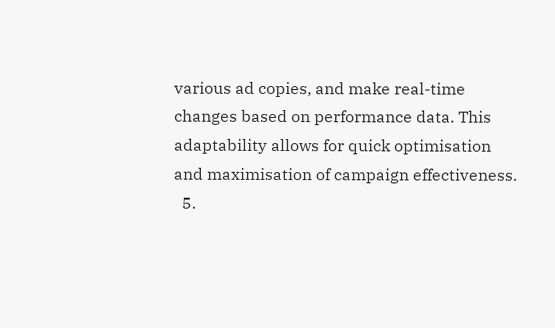various ad copies, and make real-time changes based on performance data. This adaptability allows for quick optimisation and maximisation of campaign effectiveness.
  5.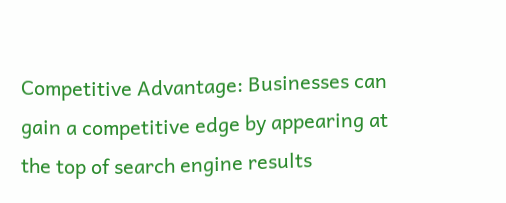Competitive Advantage: Businesses can gain a competitive edge by appearing at the top of search engine results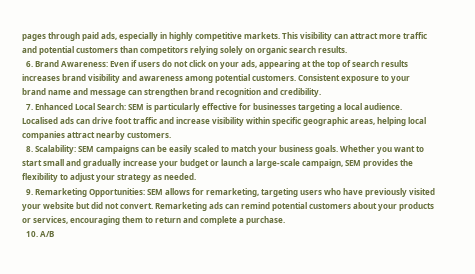pages through paid ads, especially in highly competitive markets. This visibility can attract more traffic and potential customers than competitors relying solely on organic search results.
  6. Brand Awareness: Even if users do not click on your ads, appearing at the top of search results increases brand visibility and awareness among potential customers. Consistent exposure to your brand name and message can strengthen brand recognition and credibility.
  7. Enhanced Local Search: SEM is particularly effective for businesses targeting a local audience. Localised ads can drive foot traffic and increase visibility within specific geographic areas, helping local companies attract nearby customers.
  8. Scalability: SEM campaigns can be easily scaled to match your business goals. Whether you want to start small and gradually increase your budget or launch a large-scale campaign, SEM provides the flexibility to adjust your strategy as needed.
  9. Remarketing Opportunities: SEM allows for remarketing, targeting users who have previously visited your website but did not convert. Remarketing ads can remind potential customers about your products or services, encouraging them to return and complete a purchase.
  10. A/B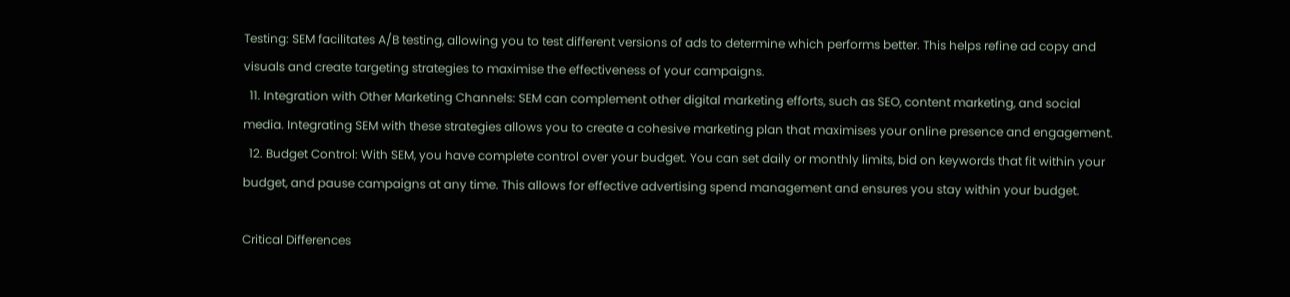Testing: SEM facilitates A/B testing, allowing you to test different versions of ads to determine which performs better. This helps refine ad copy and visuals and create targeting strategies to maximise the effectiveness of your campaigns.
  11. Integration with Other Marketing Channels: SEM can complement other digital marketing efforts, such as SEO, content marketing, and social media. Integrating SEM with these strategies allows you to create a cohesive marketing plan that maximises your online presence and engagement.
  12. Budget Control: With SEM, you have complete control over your budget. You can set daily or monthly limits, bid on keywords that fit within your budget, and pause campaigns at any time. This allows for effective advertising spend management and ensures you stay within your budget.

Critical Differences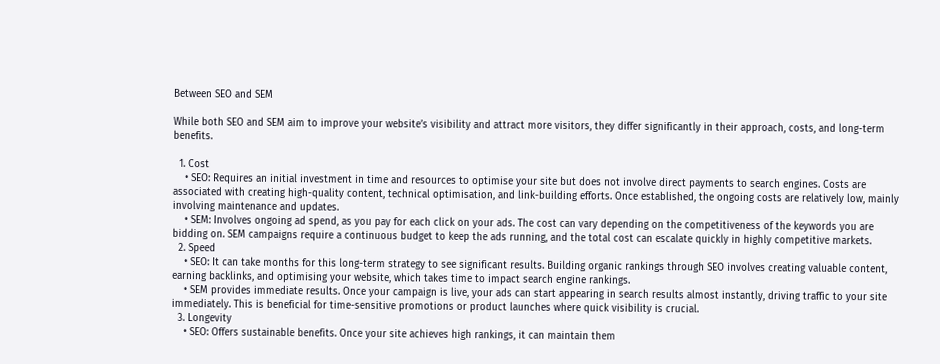Between SEO and SEM

While both SEO and SEM aim to improve your website’s visibility and attract more visitors, they differ significantly in their approach, costs, and long-term benefits.

  1. Cost
    • SEO: Requires an initial investment in time and resources to optimise your site but does not involve direct payments to search engines. Costs are associated with creating high-quality content, technical optimisation, and link-building efforts. Once established, the ongoing costs are relatively low, mainly involving maintenance and updates.
    • SEM: Involves ongoing ad spend, as you pay for each click on your ads. The cost can vary depending on the competitiveness of the keywords you are bidding on. SEM campaigns require a continuous budget to keep the ads running, and the total cost can escalate quickly in highly competitive markets.
  2. Speed
    • SEO: It can take months for this long-term strategy to see significant results. Building organic rankings through SEO involves creating valuable content, earning backlinks, and optimising your website, which takes time to impact search engine rankings.
    • SEM provides immediate results. Once your campaign is live, your ads can start appearing in search results almost instantly, driving traffic to your site immediately. This is beneficial for time-sensitive promotions or product launches where quick visibility is crucial.
  3. Longevity
    • SEO: Offers sustainable benefits. Once your site achieves high rankings, it can maintain them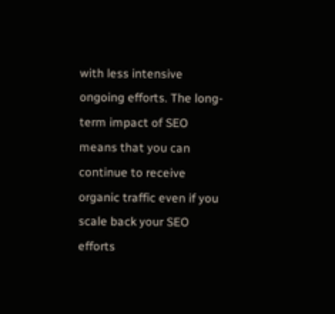with less intensive ongoing efforts. The long-term impact of SEO means that you can continue to receive organic traffic even if you scale back your SEO efforts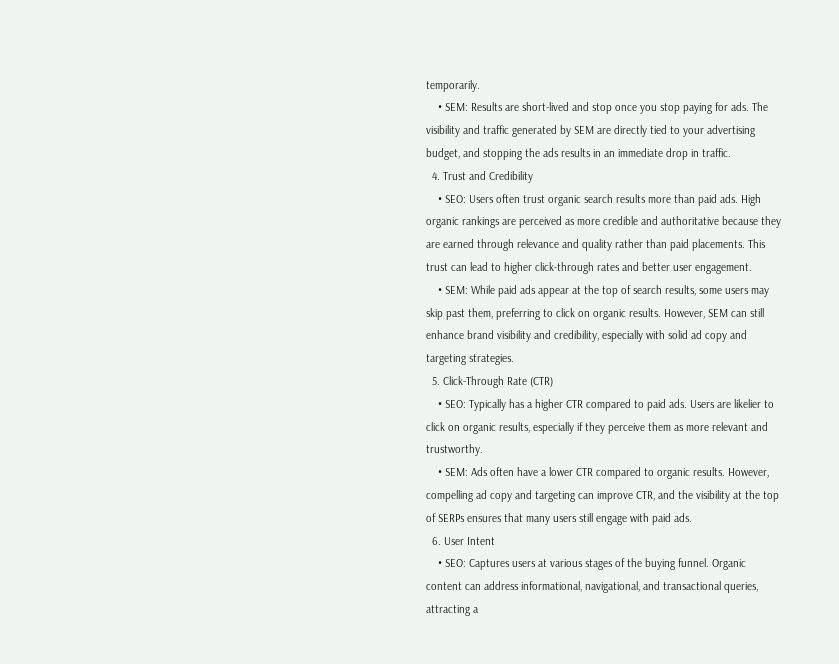temporarily.
    • SEM: Results are short-lived and stop once you stop paying for ads. The visibility and traffic generated by SEM are directly tied to your advertising budget, and stopping the ads results in an immediate drop in traffic.
  4. Trust and Credibility
    • SEO: Users often trust organic search results more than paid ads. High organic rankings are perceived as more credible and authoritative because they are earned through relevance and quality rather than paid placements. This trust can lead to higher click-through rates and better user engagement.
    • SEM: While paid ads appear at the top of search results, some users may skip past them, preferring to click on organic results. However, SEM can still enhance brand visibility and credibility, especially with solid ad copy and targeting strategies.
  5. Click-Through Rate (CTR)
    • SEO: Typically has a higher CTR compared to paid ads. Users are likelier to click on organic results, especially if they perceive them as more relevant and trustworthy.
    • SEM: Ads often have a lower CTR compared to organic results. However, compelling ad copy and targeting can improve CTR, and the visibility at the top of SERPs ensures that many users still engage with paid ads.
  6. User Intent
    • SEO: Captures users at various stages of the buying funnel. Organic content can address informational, navigational, and transactional queries, attracting a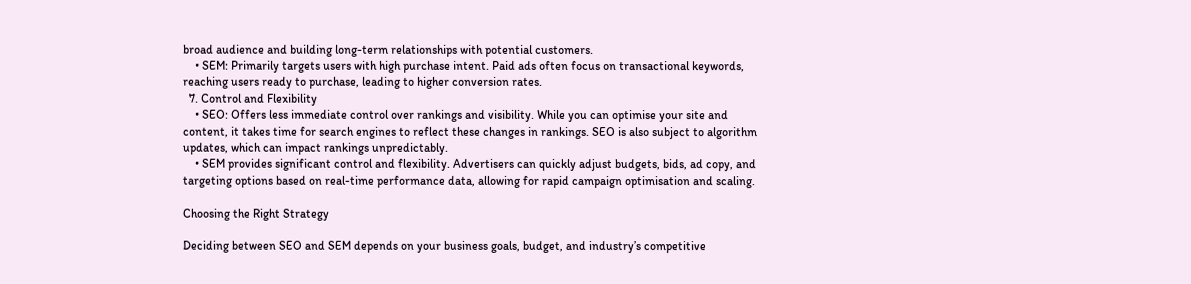broad audience and building long-term relationships with potential customers.
    • SEM: Primarily targets users with high purchase intent. Paid ads often focus on transactional keywords, reaching users ready to purchase, leading to higher conversion rates.
  7. Control and Flexibility
    • SEO: Offers less immediate control over rankings and visibility. While you can optimise your site and content, it takes time for search engines to reflect these changes in rankings. SEO is also subject to algorithm updates, which can impact rankings unpredictably.
    • SEM provides significant control and flexibility. Advertisers can quickly adjust budgets, bids, ad copy, and targeting options based on real-time performance data, allowing for rapid campaign optimisation and scaling.

Choosing the Right Strategy

Deciding between SEO and SEM depends on your business goals, budget, and industry’s competitive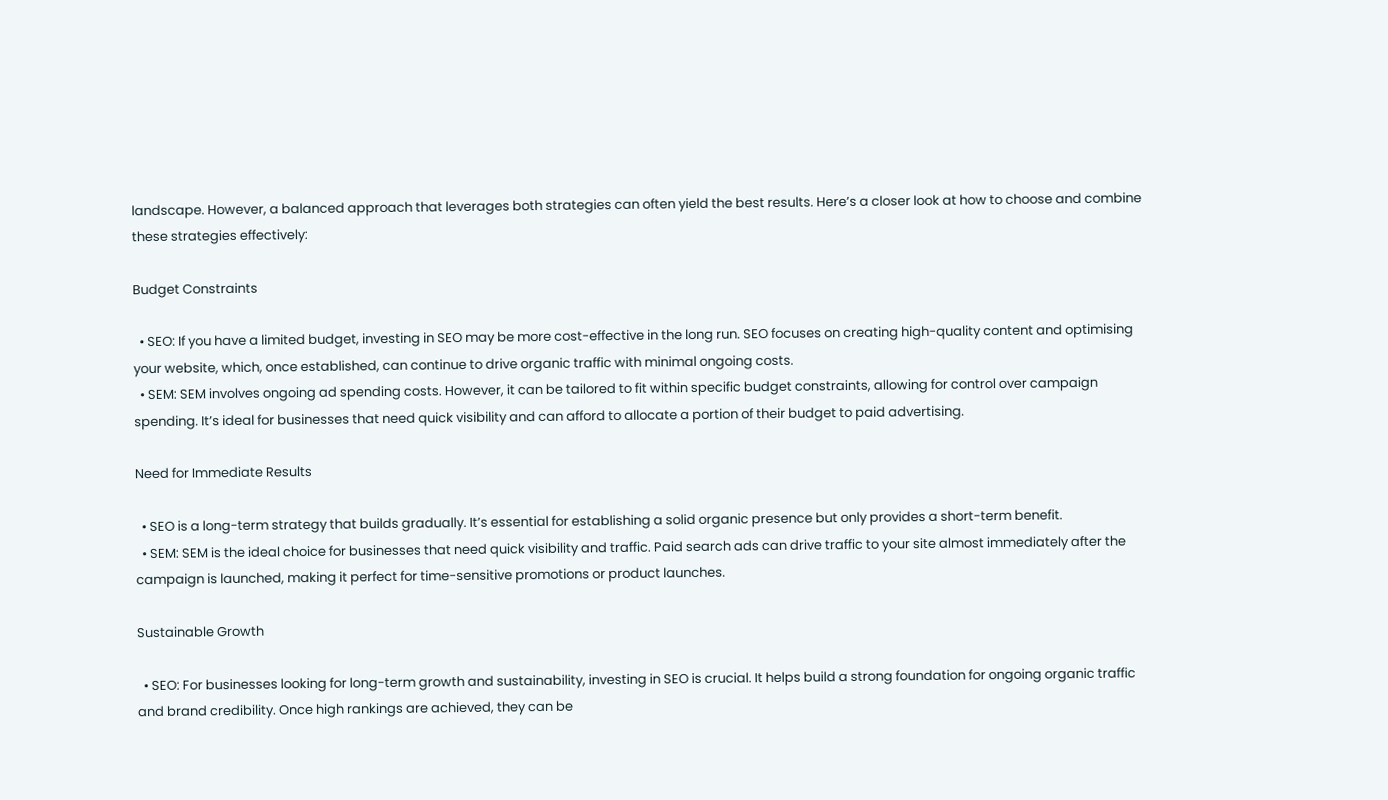landscape. However, a balanced approach that leverages both strategies can often yield the best results. Here’s a closer look at how to choose and combine these strategies effectively:

Budget Constraints

  • SEO: If you have a limited budget, investing in SEO may be more cost-effective in the long run. SEO focuses on creating high-quality content and optimising your website, which, once established, can continue to drive organic traffic with minimal ongoing costs.
  • SEM: SEM involves ongoing ad spending costs. However, it can be tailored to fit within specific budget constraints, allowing for control over campaign spending. It’s ideal for businesses that need quick visibility and can afford to allocate a portion of their budget to paid advertising.

Need for Immediate Results

  • SEO is a long-term strategy that builds gradually. It’s essential for establishing a solid organic presence but only provides a short-term benefit.
  • SEM: SEM is the ideal choice for businesses that need quick visibility and traffic. Paid search ads can drive traffic to your site almost immediately after the campaign is launched, making it perfect for time-sensitive promotions or product launches.

Sustainable Growth

  • SEO: For businesses looking for long-term growth and sustainability, investing in SEO is crucial. It helps build a strong foundation for ongoing organic traffic and brand credibility. Once high rankings are achieved, they can be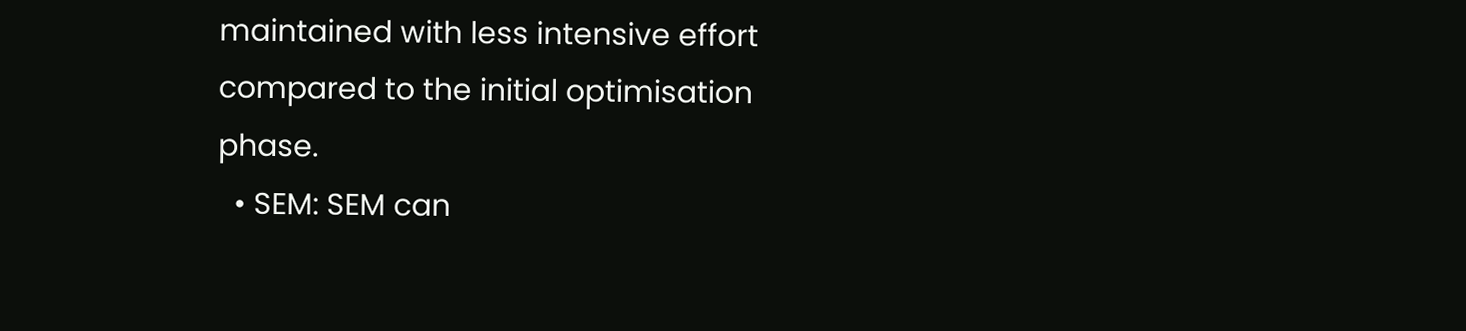maintained with less intensive effort compared to the initial optimisation phase.
  • SEM: SEM can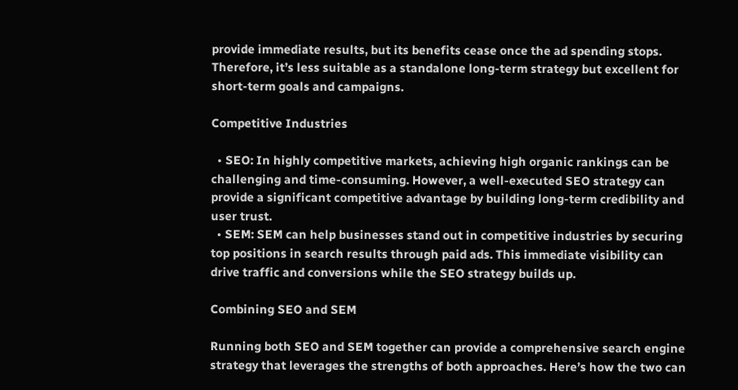provide immediate results, but its benefits cease once the ad spending stops. Therefore, it’s less suitable as a standalone long-term strategy but excellent for short-term goals and campaigns.

Competitive Industries

  • SEO: In highly competitive markets, achieving high organic rankings can be challenging and time-consuming. However, a well-executed SEO strategy can provide a significant competitive advantage by building long-term credibility and user trust.
  • SEM: SEM can help businesses stand out in competitive industries by securing top positions in search results through paid ads. This immediate visibility can drive traffic and conversions while the SEO strategy builds up.

Combining SEO and SEM

Running both SEO and SEM together can provide a comprehensive search engine strategy that leverages the strengths of both approaches. Here’s how the two can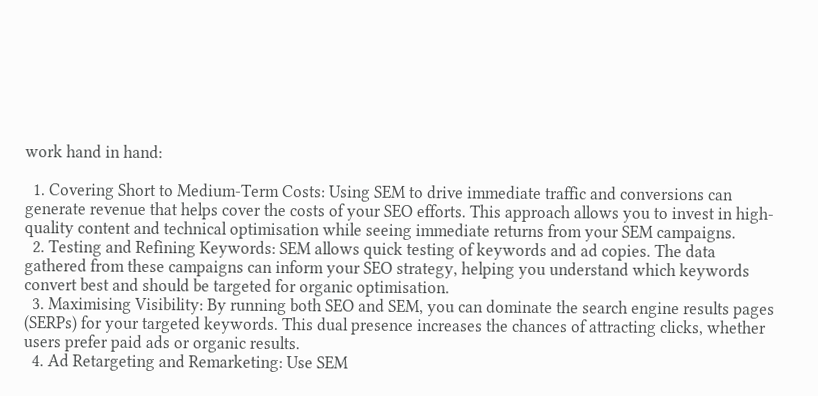work hand in hand:

  1. Covering Short to Medium-Term Costs: Using SEM to drive immediate traffic and conversions can generate revenue that helps cover the costs of your SEO efforts. This approach allows you to invest in high-quality content and technical optimisation while seeing immediate returns from your SEM campaigns.
  2. Testing and Refining Keywords: SEM allows quick testing of keywords and ad copies. The data gathered from these campaigns can inform your SEO strategy, helping you understand which keywords convert best and should be targeted for organic optimisation.
  3. Maximising Visibility: By running both SEO and SEM, you can dominate the search engine results pages (SERPs) for your targeted keywords. This dual presence increases the chances of attracting clicks, whether users prefer paid ads or organic results.
  4. Ad Retargeting and Remarketing: Use SEM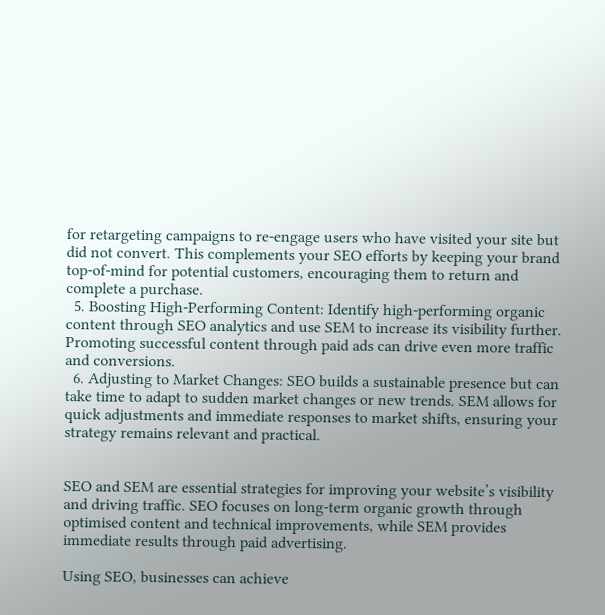for retargeting campaigns to re-engage users who have visited your site but did not convert. This complements your SEO efforts by keeping your brand top-of-mind for potential customers, encouraging them to return and complete a purchase.
  5. Boosting High-Performing Content: Identify high-performing organic content through SEO analytics and use SEM to increase its visibility further. Promoting successful content through paid ads can drive even more traffic and conversions.
  6. Adjusting to Market Changes: SEO builds a sustainable presence but can take time to adapt to sudden market changes or new trends. SEM allows for quick adjustments and immediate responses to market shifts, ensuring your strategy remains relevant and practical.


SEO and SEM are essential strategies for improving your website’s visibility and driving traffic. SEO focuses on long-term organic growth through optimised content and technical improvements, while SEM provides immediate results through paid advertising.

Using SEO, businesses can achieve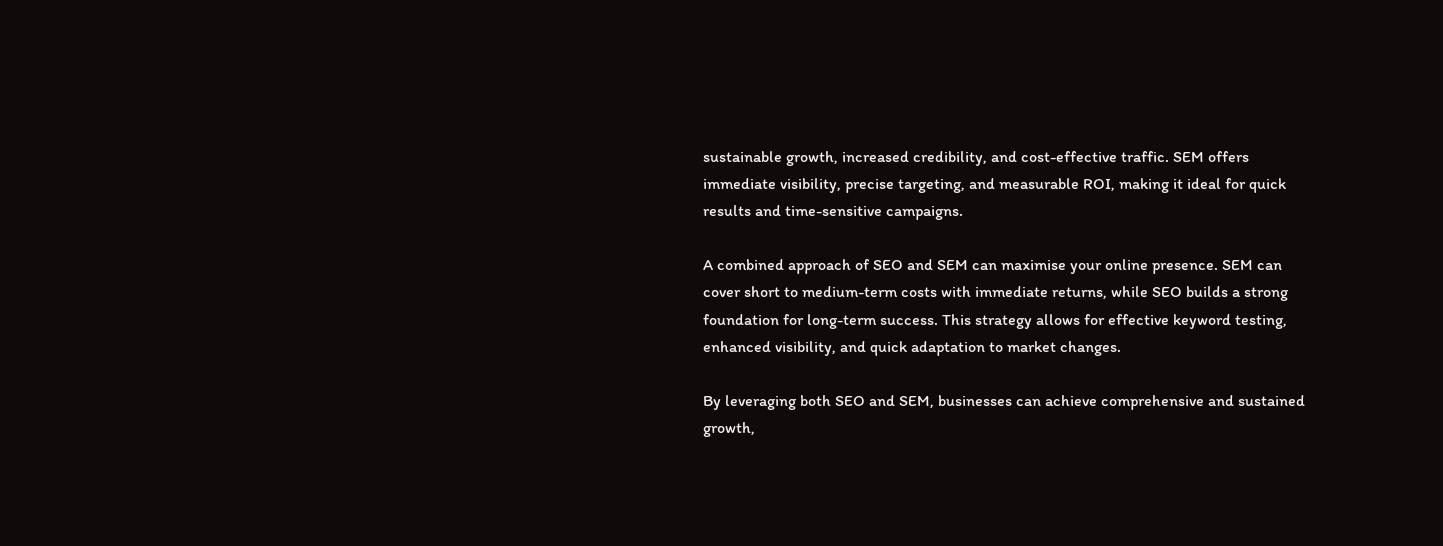sustainable growth, increased credibility, and cost-effective traffic. SEM offers immediate visibility, precise targeting, and measurable ROI, making it ideal for quick results and time-sensitive campaigns.

A combined approach of SEO and SEM can maximise your online presence. SEM can cover short to medium-term costs with immediate returns, while SEO builds a strong foundation for long-term success. This strategy allows for effective keyword testing, enhanced visibility, and quick adaptation to market changes.

By leveraging both SEO and SEM, businesses can achieve comprehensive and sustained growth,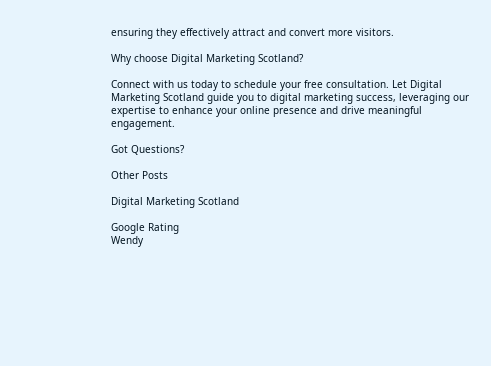ensuring they effectively attract and convert more visitors.

Why choose Digital Marketing Scotland?

Connect with us today to schedule your free consultation. Let Digital Marketing Scotland guide you to digital marketing success, leveraging our expertise to enhance your online presence and drive meaningful engagement.

Got Questions?

Other Posts

Digital Marketing Scotland

Google Rating
Wendy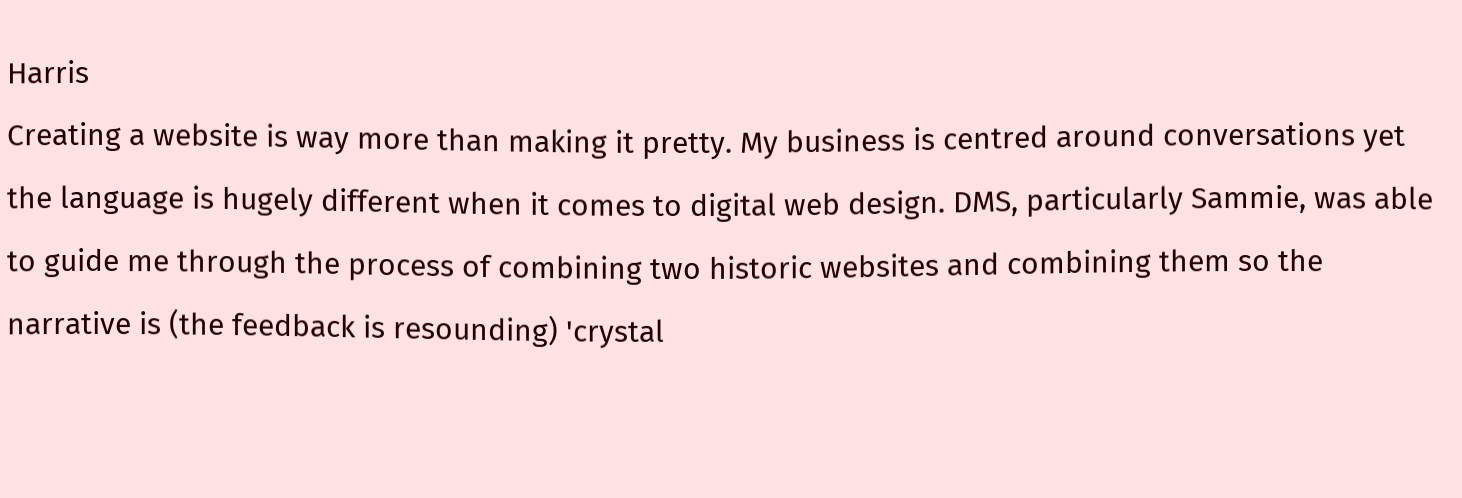Harris
Creating a website is way more than making it pretty. My business is centred around conversations yet the language is hugely different when it comes to digital web design. DMS, particularly Sammie, was able to guide me through the process of combining two historic websites and combining them so the narrative is (the feedback is resounding) 'crystal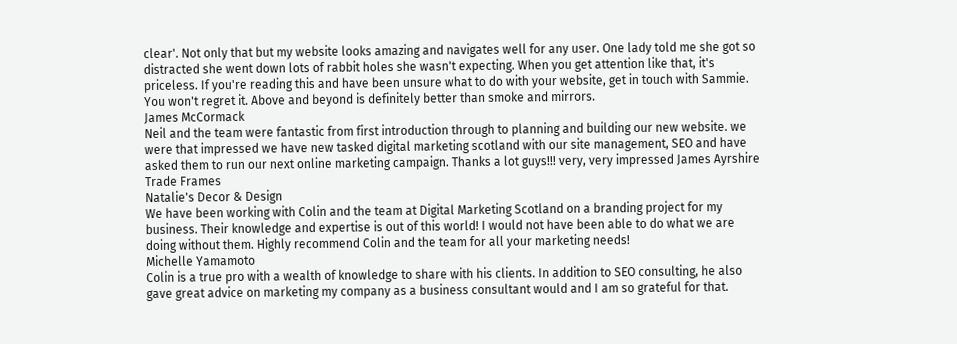clear'. Not only that but my website looks amazing and navigates well for any user. One lady told me she got so distracted she went down lots of rabbit holes she wasn't expecting. When you get attention like that, it's priceless. If you're reading this and have been unsure what to do with your website, get in touch with Sammie. You won't regret it. Above and beyond is definitely better than smoke and mirrors.
James McCormack
Neil and the team were fantastic from first introduction through to planning and building our new website. we were that impressed we have new tasked digital marketing scotland with our site management, SEO and have asked them to run our next online marketing campaign. Thanks a lot guys!!! very, very impressed James Ayrshire Trade Frames
Natalie's Decor & Design
We have been working with Colin and the team at Digital Marketing Scotland on a branding project for my business. Their knowledge and expertise is out of this world! I would not have been able to do what we are doing without them. Highly recommend Colin and the team for all your marketing needs!
Michelle Yamamoto
Colin is a true pro with a wealth of knowledge to share with his clients. In addition to SEO consulting, he also gave great advice on marketing my company as a business consultant would and I am so grateful for that.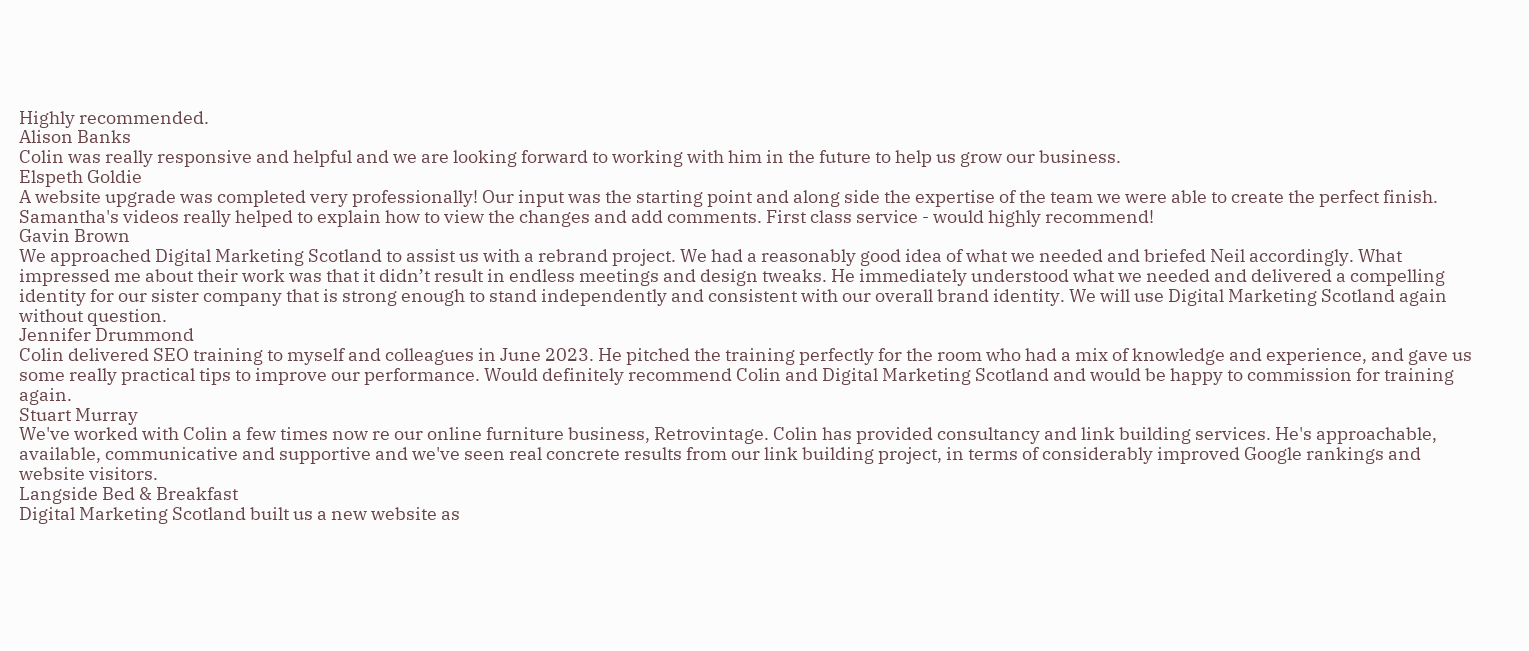Highly recommended.
Alison Banks
Colin was really responsive and helpful and we are looking forward to working with him in the future to help us grow our business.
Elspeth Goldie
A website upgrade was completed very professionally! Our input was the starting point and along side the expertise of the team we were able to create the perfect finish. Samantha's videos really helped to explain how to view the changes and add comments. First class service - would highly recommend!
Gavin Brown
We approached Digital Marketing Scotland to assist us with a rebrand project. We had a reasonably good idea of what we needed and briefed Neil accordingly. What impressed me about their work was that it didn’t result in endless meetings and design tweaks. He immediately understood what we needed and delivered a compelling identity for our sister company that is strong enough to stand independently and consistent with our overall brand identity. We will use Digital Marketing Scotland again without question.
Jennifer Drummond
Colin delivered SEO training to myself and colleagues in June 2023. He pitched the training perfectly for the room who had a mix of knowledge and experience, and gave us some really practical tips to improve our performance. Would definitely recommend Colin and Digital Marketing Scotland and would be happy to commission for training again.
Stuart Murray
We've worked with Colin a few times now re our online furniture business, Retrovintage. Colin has provided consultancy and link building services. He's approachable, available, communicative and supportive and we've seen real concrete results from our link building project, in terms of considerably improved Google rankings and website visitors.
Langside Bed & Breakfast
Digital Marketing Scotland built us a new website as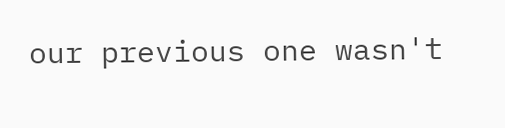our previous one wasn't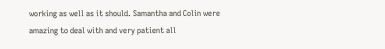working as well as it should. Samantha and Colin were amazing to deal with and very patient all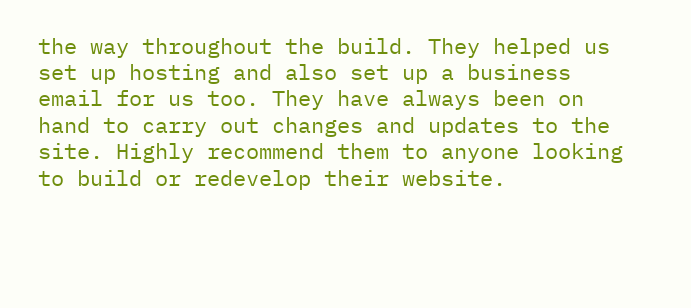the way throughout the build. They helped us set up hosting and also set up a business email for us too. They have always been on hand to carry out changes and updates to the site. Highly recommend them to anyone looking to build or redevelop their website.